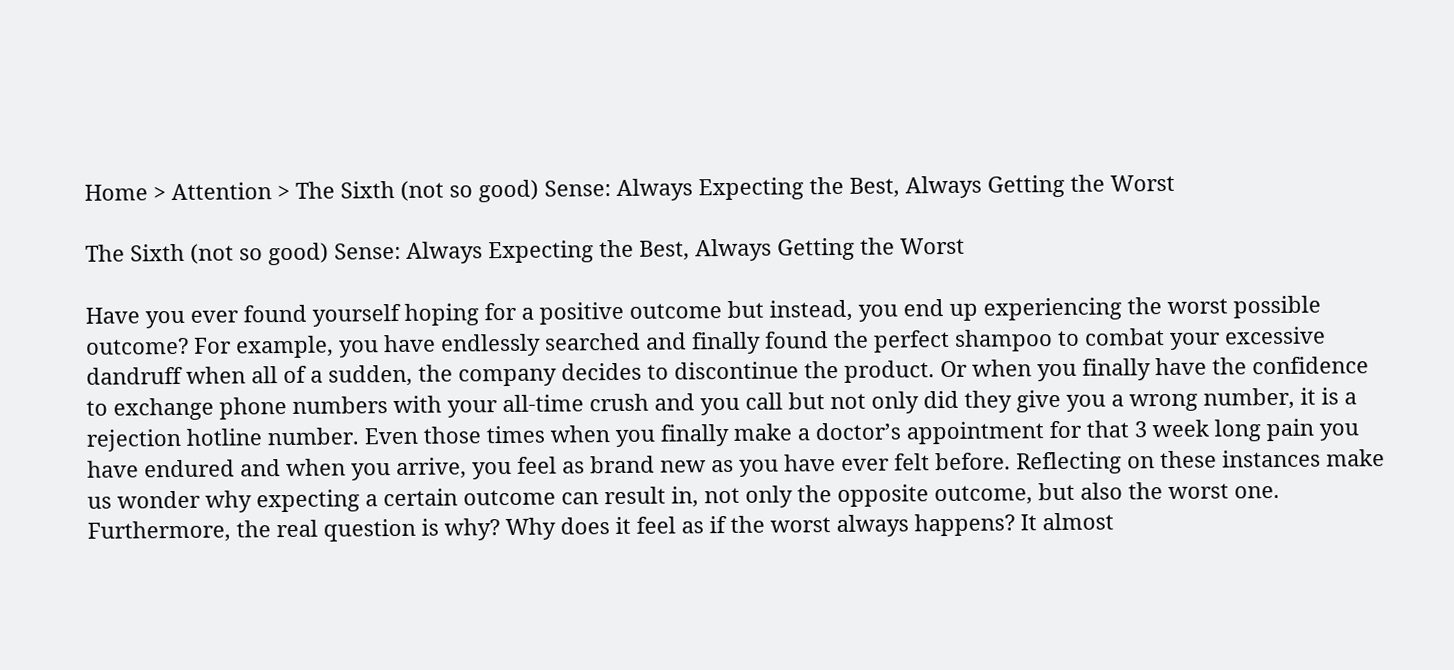Home > Attention > The Sixth (not so good) Sense: Always Expecting the Best, Always Getting the Worst

The Sixth (not so good) Sense: Always Expecting the Best, Always Getting the Worst

Have you ever found yourself hoping for a positive outcome but instead, you end up experiencing the worst possible outcome? For example, you have endlessly searched and finally found the perfect shampoo to combat your excessive dandruff when all of a sudden, the company decides to discontinue the product. Or when you finally have the confidence to exchange phone numbers with your all-time crush and you call but not only did they give you a wrong number, it is a rejection hotline number. Even those times when you finally make a doctor’s appointment for that 3 week long pain you have endured and when you arrive, you feel as brand new as you have ever felt before. Reflecting on these instances make us wonder why expecting a certain outcome can result in, not only the opposite outcome, but also the worst one. Furthermore, the real question is why? Why does it feel as if the worst always happens? It almost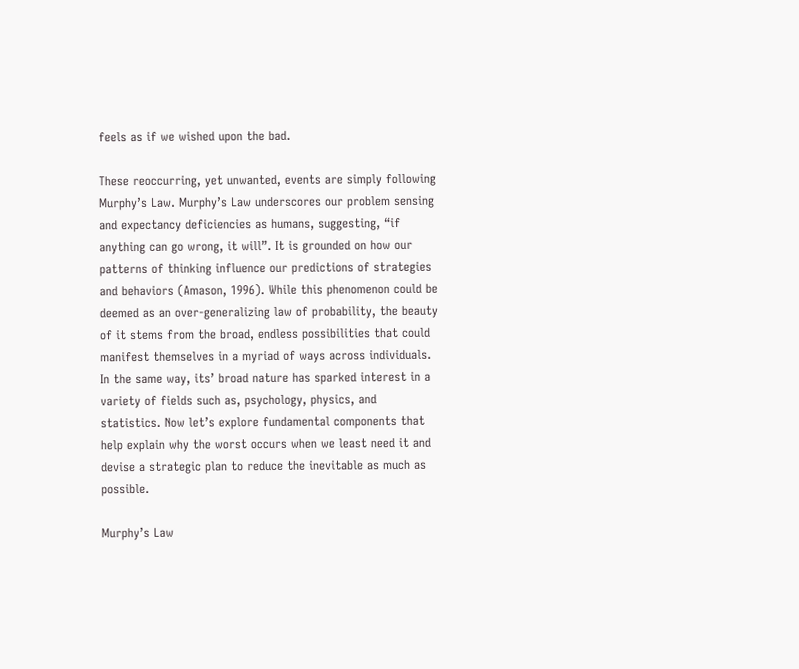feels as if we wished upon the bad.

These reoccurring, yet unwanted, events are simply following Murphy’s Law. Murphy’s Law underscores our problem sensing and expectancy deficiencies as humans, suggesting, “if anything can go wrong, it will”. It is grounded on how our patterns of thinking influence our predictions of strategies and behaviors (Amason, 1996). While this phenomenon could be deemed as an over-generalizing law of probability, the beauty of it stems from the broad, endless possibilities that could manifest themselves in a myriad of ways across individuals. In the same way, its’ broad nature has sparked interest in a variety of fields such as, psychology, physics, and statistics. Now let’s explore fundamental components that help explain why the worst occurs when we least need it and devise a strategic plan to reduce the inevitable as much as possible.

Murphy’s Law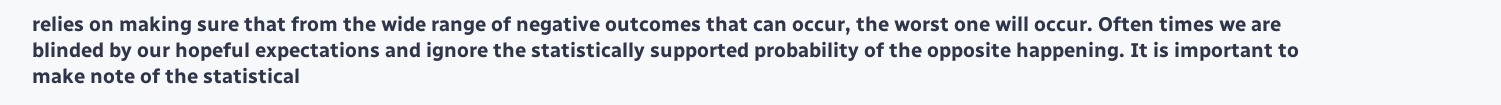relies on making sure that from the wide range of negative outcomes that can occur, the worst one will occur. Often times we are blinded by our hopeful expectations and ignore the statistically supported probability of the opposite happening. It is important to make note of the statistical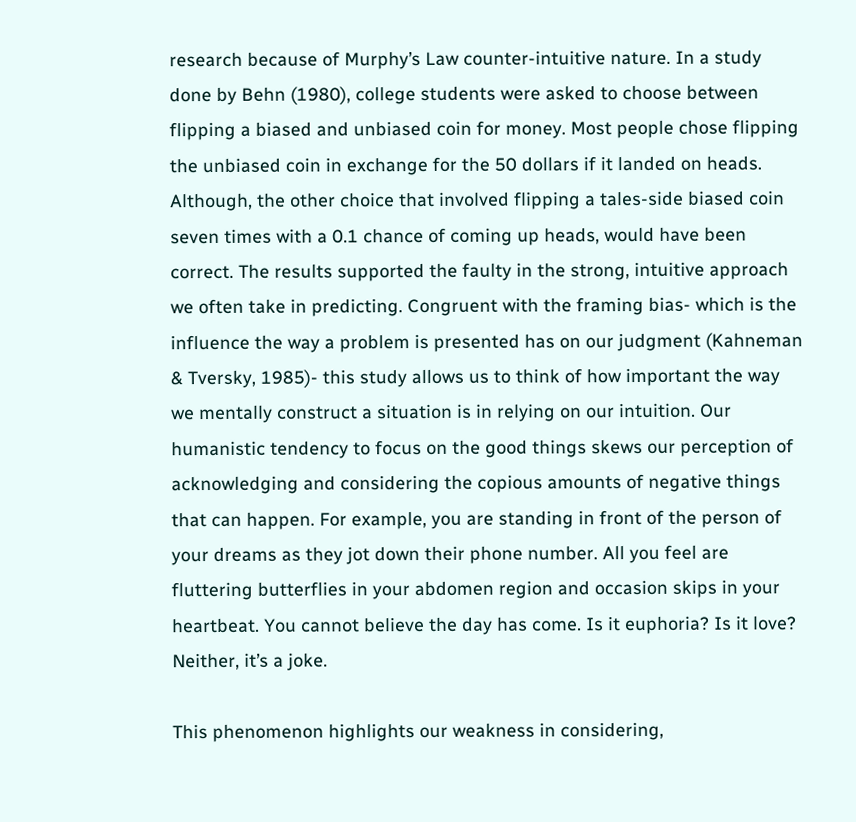research because of Murphy’s Law counter-intuitive nature. In a study done by Behn (1980), college students were asked to choose between flipping a biased and unbiased coin for money. Most people chose flipping the unbiased coin in exchange for the 50 dollars if it landed on heads. Although, the other choice that involved flipping a tales-side biased coin seven times with a 0.1 chance of coming up heads, would have been correct. The results supported the faulty in the strong, intuitive approach we often take in predicting. Congruent with the framing bias- which is the influence the way a problem is presented has on our judgment (Kahneman & Tversky, 1985)- this study allows us to think of how important the way we mentally construct a situation is in relying on our intuition. Our humanistic tendency to focus on the good things skews our perception of acknowledging and considering the copious amounts of negative things that can happen. For example, you are standing in front of the person of your dreams as they jot down their phone number. All you feel are fluttering butterflies in your abdomen region and occasion skips in your heartbeat. You cannot believe the day has come. Is it euphoria? Is it love? Neither, it’s a joke.

This phenomenon highlights our weakness in considering,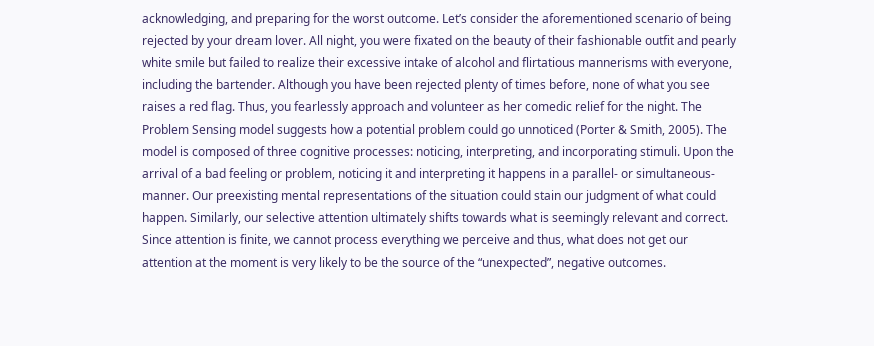acknowledging, and preparing for the worst outcome. Let’s consider the aforementioned scenario of being rejected by your dream lover. All night, you were fixated on the beauty of their fashionable outfit and pearly white smile but failed to realize their excessive intake of alcohol and flirtatious mannerisms with everyone, including the bartender. Although you have been rejected plenty of times before, none of what you see raises a red flag. Thus, you fearlessly approach and volunteer as her comedic relief for the night. The Problem Sensing model suggests how a potential problem could go unnoticed (Porter & Smith, 2005). The model is composed of three cognitive processes: noticing, interpreting, and incorporating stimuli. Upon the arrival of a bad feeling or problem, noticing it and interpreting it happens in a parallel- or simultaneous- manner. Our preexisting mental representations of the situation could stain our judgment of what could happen. Similarly, our selective attention ultimately shifts towards what is seemingly relevant and correct. Since attention is finite, we cannot process everything we perceive and thus, what does not get our attention at the moment is very likely to be the source of the “unexpected”, negative outcomes.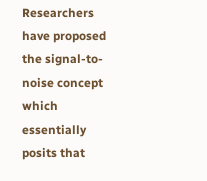Researchers have proposed the signal-to-noise concept which essentially posits that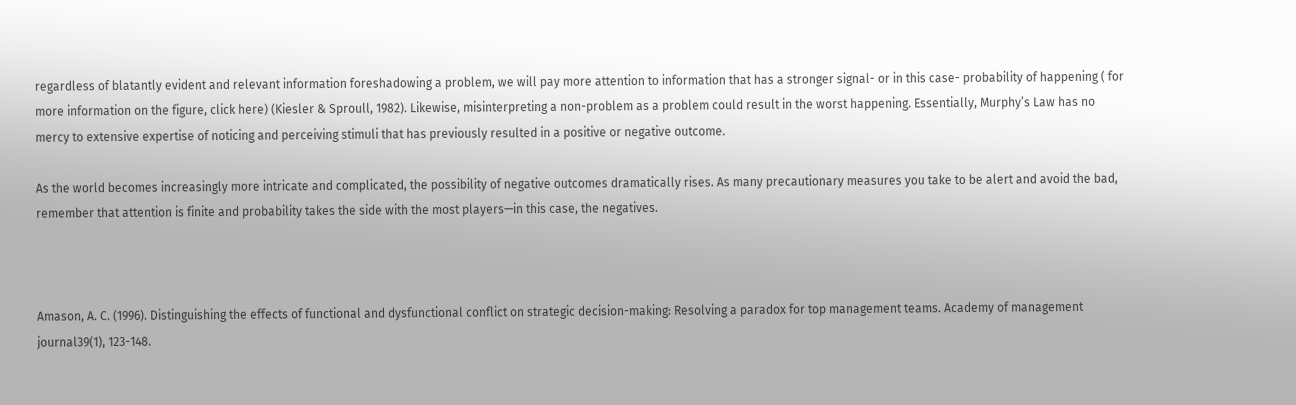regardless of blatantly evident and relevant information foreshadowing a problem, we will pay more attention to information that has a stronger signal- or in this case- probability of happening ( for more information on the figure, click here) (Kiesler & Sproull, 1982). Likewise, misinterpreting a non-problem as a problem could result in the worst happening. Essentially, Murphy’s Law has no mercy to extensive expertise of noticing and perceiving stimuli that has previously resulted in a positive or negative outcome.

As the world becomes increasingly more intricate and complicated, the possibility of negative outcomes dramatically rises. As many precautionary measures you take to be alert and avoid the bad, remember that attention is finite and probability takes the side with the most players—in this case, the negatives.



Amason, A. C. (1996). Distinguishing the effects of functional and dysfunctional conflict on strategic decision-making: Resolving a paradox for top management teams. Academy of management journal39(1), 123-148.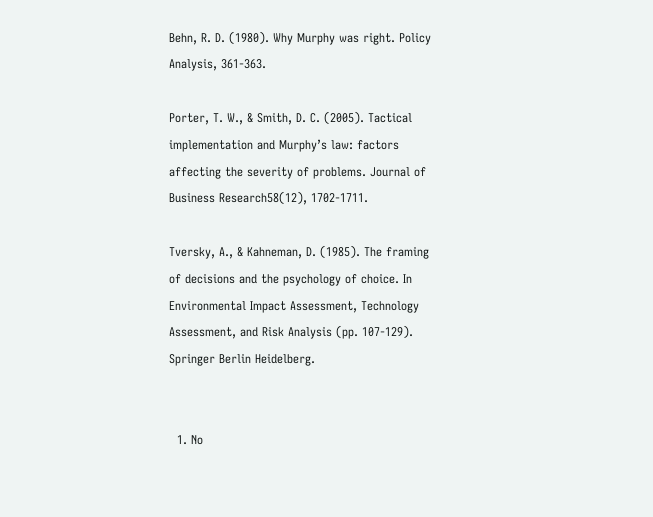Behn, R. D. (1980). Why Murphy was right. Policy Analysis, 361-363.

Porter, T. W., & Smith, D. C. (2005). Tactical implementation and Murphy’s law: factors affecting the severity of problems. Journal of Business Research58(12), 1702-1711.

Tversky, A., & Kahneman, D. (1985). The framing of decisions and the psychology of choice. In Environmental Impact Assessment, Technology Assessment, and Risk Analysis (pp. 107-129). Springer Berlin Heidelberg.


  1. No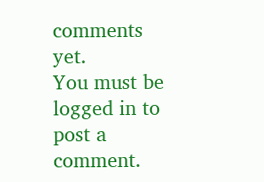comments yet.
You must be logged in to post a comment.